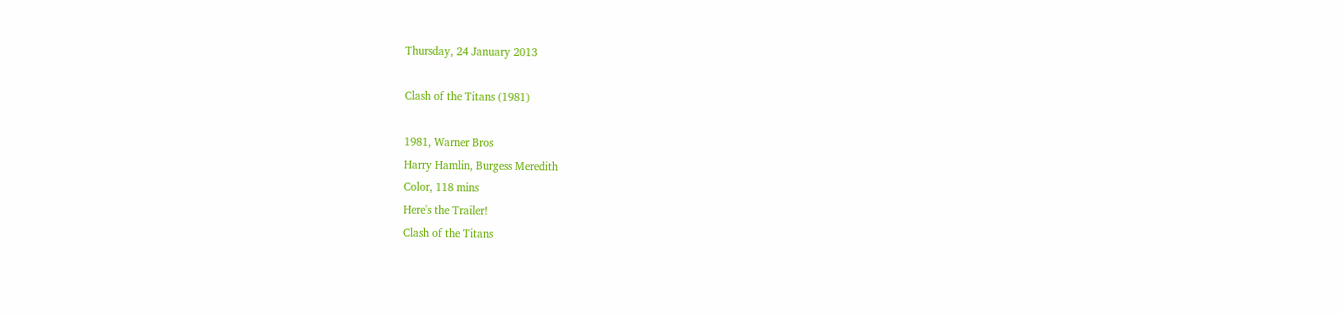Thursday, 24 January 2013

Clash of the Titans (1981)

1981, Warner Bros
Harry Hamlin, Burgess Meredith
Color, 118 mins
Here's the Trailer!
Clash of the Titans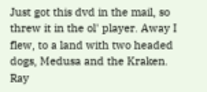Just got this dvd in the mail, so threw it in the ol' player. Away I flew, to a land with two headed dogs, Medusa and the Kraken. Ray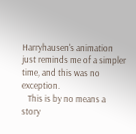Harryhausen's animation just reminds me of a simpler time, and this was no exception.
   This is by no means a story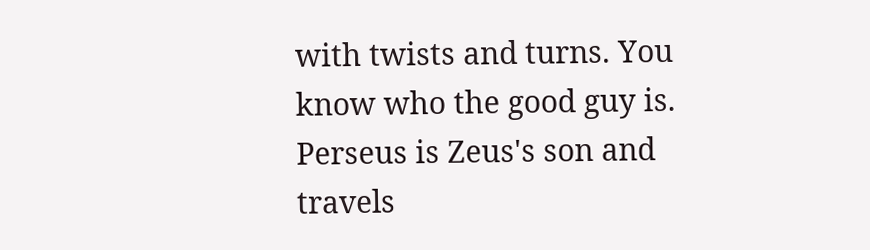with twists and turns. You know who the good guy is. Perseus is Zeus's son and travels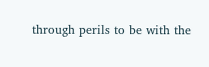through perils to be with the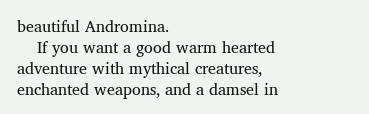beautiful Andromina.
    If you want a good warm hearted adventure with mythical creatures, enchanted weapons, and a damsel in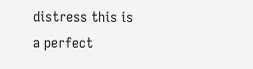distress this is a perfect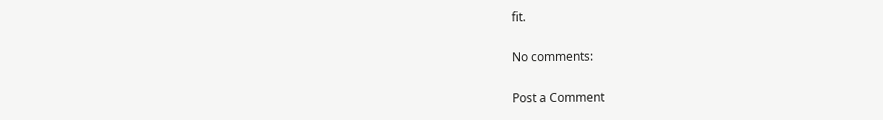fit.

No comments:

Post a Comment